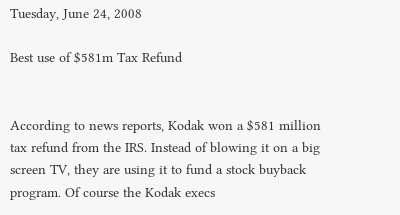Tuesday, June 24, 2008

Best use of $581m Tax Refund


According to news reports, Kodak won a $581 million tax refund from the IRS. Instead of blowing it on a big screen TV, they are using it to fund a stock buyback program. Of course the Kodak execs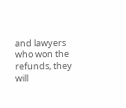and lawyers who won the refunds, they will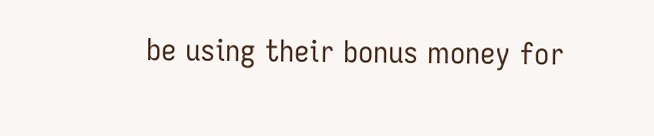be using their bonus money for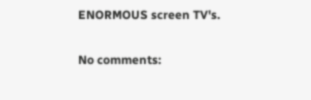ENORMOUS screen TV's.

No comments: